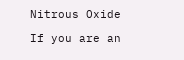Nitrous Oxide

If you are an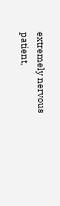extremely nervous patient,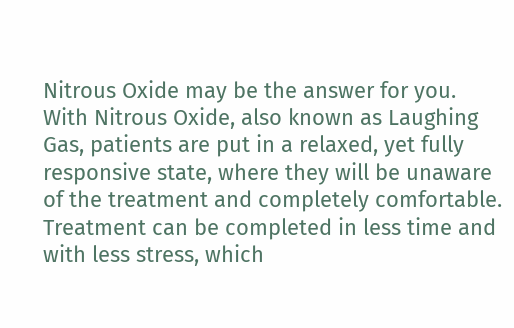Nitrous Oxide may be the answer for you.
With Nitrous Oxide, also known as Laughing Gas, patients are put in a relaxed, yet fully responsive state, where they will be unaware of the treatment and completely comfortable. Treatment can be completed in less time and with less stress, which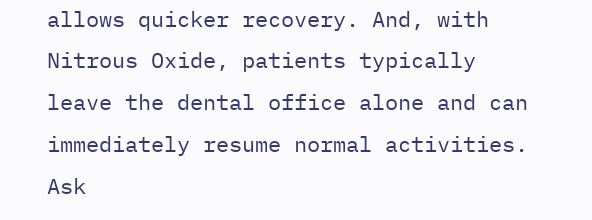allows quicker recovery. And, with Nitrous Oxide, patients typically leave the dental office alone and can immediately resume normal activities. Ask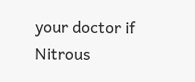your doctor if Nitrous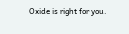Oxide is right for you.